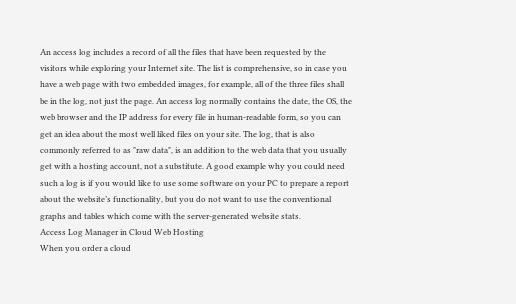An access log includes a record of all the files that have been requested by the visitors while exploring your Internet site. The list is comprehensive, so in case you have a web page with two embedded images, for example, all of the three files shall be in the log, not just the page. An access log normally contains the date, the OS, the web browser and the IP address for every file in human-readable form, so you can get an idea about the most well liked files on your site. The log, that is also commonly referred to as "raw data", is an addition to the web data that you usually get with a hosting account, not a substitute. A good example why you could need such a log is if you would like to use some software on your PC to prepare a report about the website’s functionality, but you do not want to use the conventional graphs and tables which come with the server-generated website stats.
Access Log Manager in Cloud Web Hosting
When you order a cloud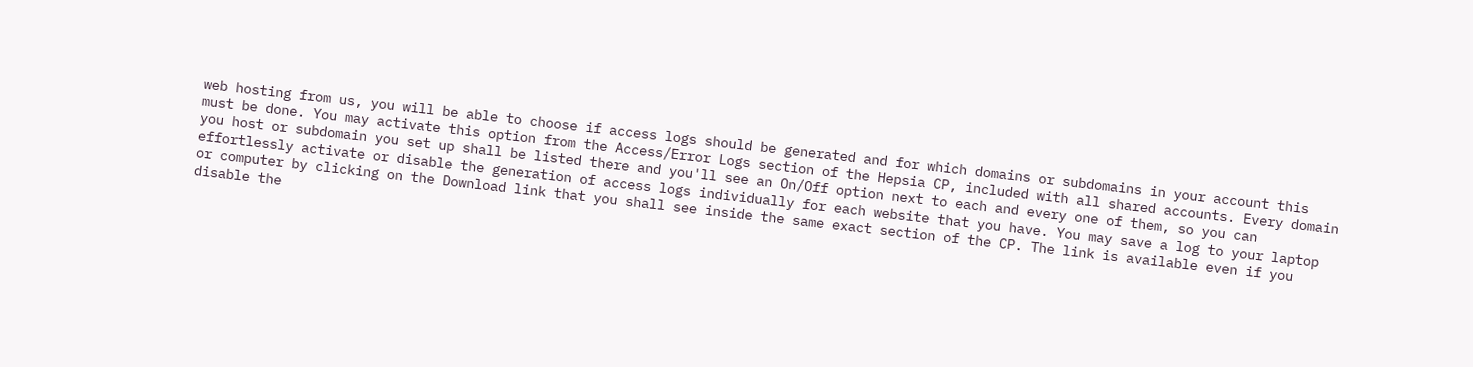web hosting from us, you will be able to choose if access logs should be generated and for which domains or subdomains in your account this must be done. You may activate this option from the Access/Error Logs section of the Hepsia CP, included with all shared accounts. Every domain you host or subdomain you set up shall be listed there and you'll see an On/Off option next to each and every one of them, so you can effortlessly activate or disable the generation of access logs individually for each website that you have. You may save a log to your laptop or computer by clicking on the Download link that you shall see inside the same exact section of the CP. The link is available even if you disable the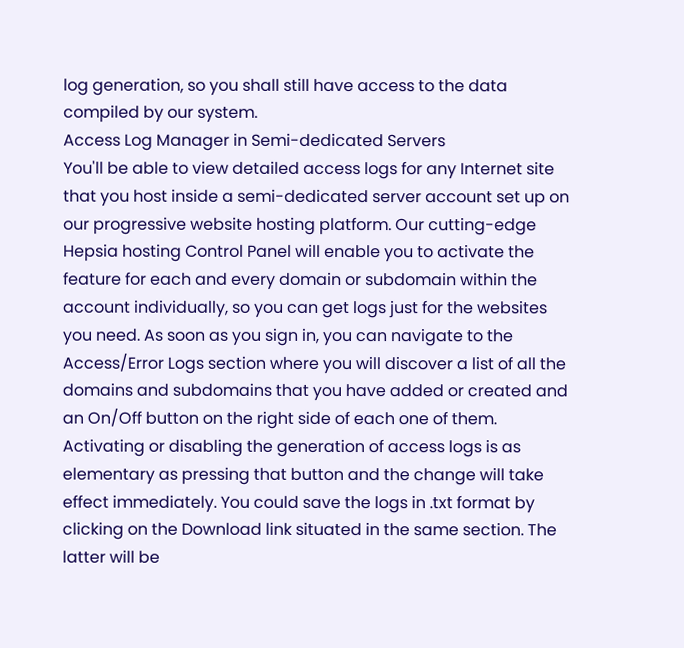log generation, so you shall still have access to the data compiled by our system.
Access Log Manager in Semi-dedicated Servers
You'll be able to view detailed access logs for any Internet site that you host inside a semi-dedicated server account set up on our progressive website hosting platform. Our cutting-edge Hepsia hosting Control Panel will enable you to activate the feature for each and every domain or subdomain within the account individually, so you can get logs just for the websites you need. As soon as you sign in, you can navigate to the Access/Error Logs section where you will discover a list of all the domains and subdomains that you have added or created and an On/Off button on the right side of each one of them. Activating or disabling the generation of access logs is as elementary as pressing that button and the change will take effect immediately. You could save the logs in .txt format by clicking on the Download link situated in the same section. The latter will be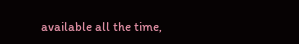available all the time,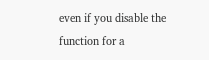even if you disable the function for a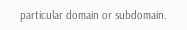particular domain or subdomain.